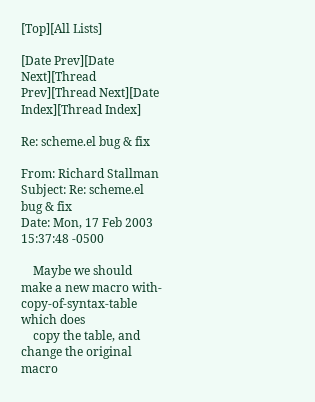[Top][All Lists]

[Date Prev][Date Next][Thread Prev][Thread Next][Date Index][Thread Index]

Re: scheme.el bug & fix

From: Richard Stallman
Subject: Re: scheme.el bug & fix
Date: Mon, 17 Feb 2003 15:37:48 -0500

    Maybe we should make a new macro with-copy-of-syntax-table which does
    copy the table, and change the original macro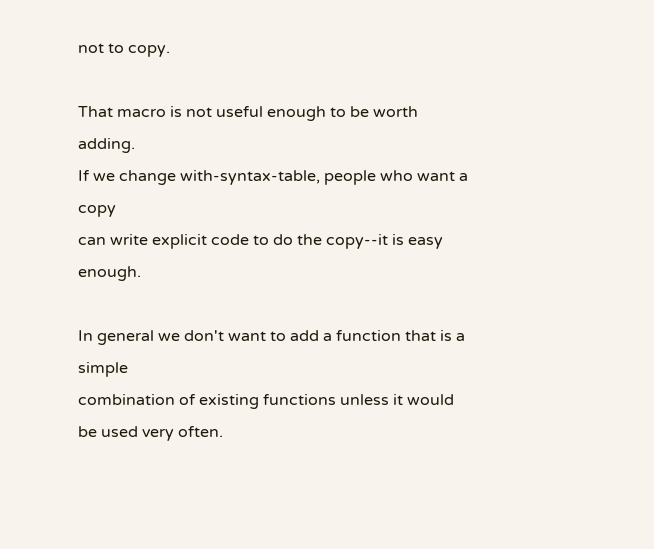not to copy.

That macro is not useful enough to be worth adding.
If we change with-syntax-table, people who want a copy
can write explicit code to do the copy--it is easy enough.

In general we don't want to add a function that is a simple
combination of existing functions unless it would be used very often.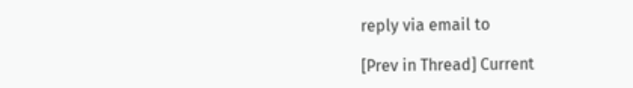reply via email to

[Prev in Thread] Current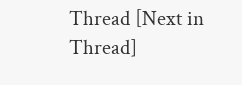Thread [Next in Thread]